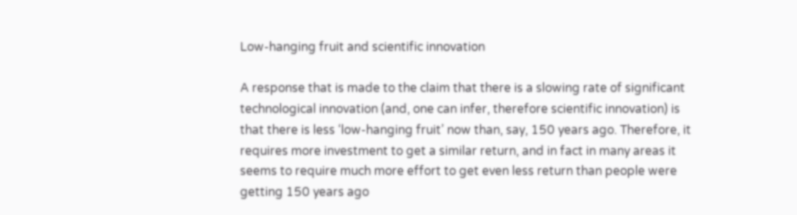Low-hanging fruit and scientific innovation

A response that is made to the claim that there is a slowing rate of significant technological innovation (and, one can infer, therefore scientific innovation) is that there is less ‘low-hanging fruit’ now than, say, 150 years ago. Therefore, it requires more investment to get a similar return, and in fact in many areas it seems to require much more effort to get even less return than people were getting 150 years ago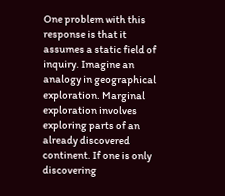One problem with this response is that it assumes a static field of inquiry. Imagine an analogy in geographical exploration. Marginal exploration involves exploring parts of an already discovered continent. If one is only discovering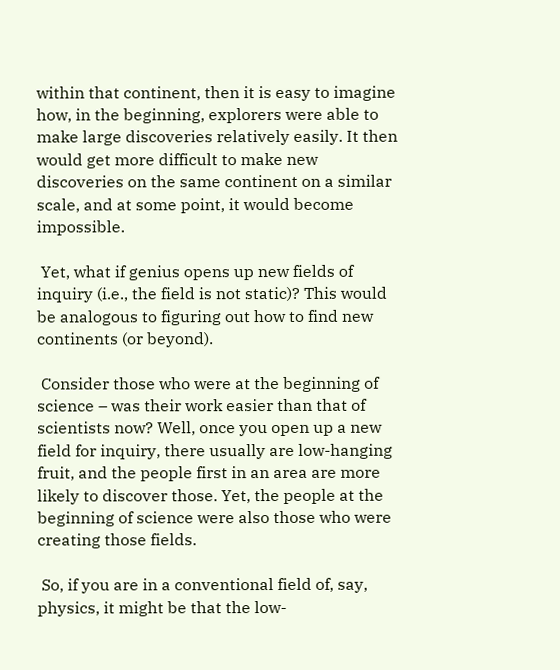within that continent, then it is easy to imagine how, in the beginning, explorers were able to make large discoveries relatively easily. It then would get more difficult to make new discoveries on the same continent on a similar scale, and at some point, it would become impossible.

 Yet, what if genius opens up new fields of inquiry (i.e., the field is not static)? This would be analogous to figuring out how to find new continents (or beyond).

 Consider those who were at the beginning of science – was their work easier than that of scientists now? Well, once you open up a new field for inquiry, there usually are low-hanging fruit, and the people first in an area are more likely to discover those. Yet, the people at the beginning of science were also those who were creating those fields.

 So, if you are in a conventional field of, say, physics, it might be that the low-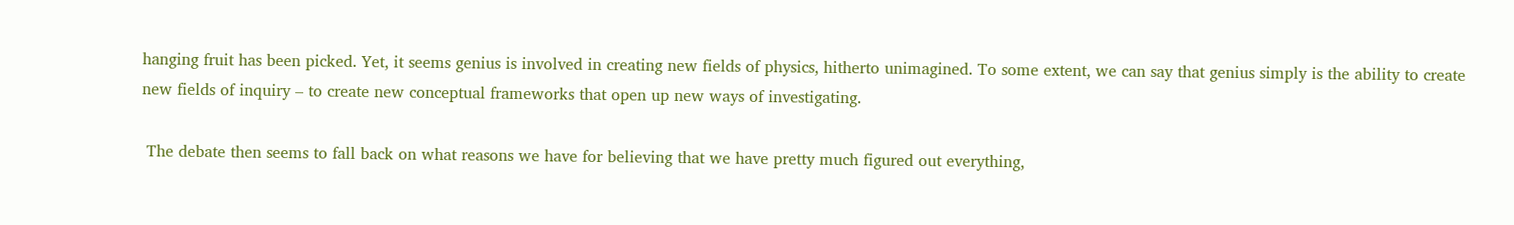hanging fruit has been picked. Yet, it seems genius is involved in creating new fields of physics, hitherto unimagined. To some extent, we can say that genius simply is the ability to create new fields of inquiry – to create new conceptual frameworks that open up new ways of investigating.

 The debate then seems to fall back on what reasons we have for believing that we have pretty much figured out everything,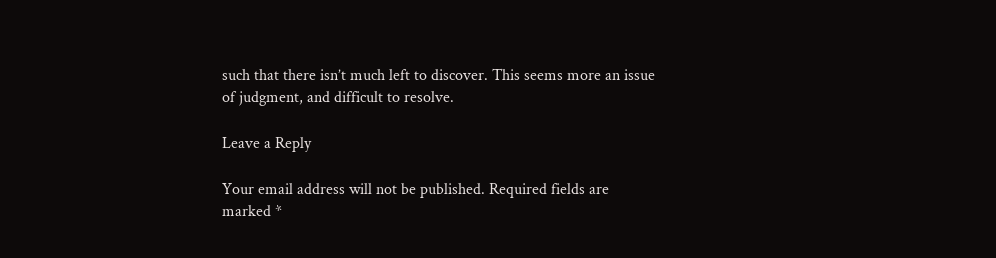such that there isn’t much left to discover. This seems more an issue of judgment, and difficult to resolve.

Leave a Reply

Your email address will not be published. Required fields are marked *